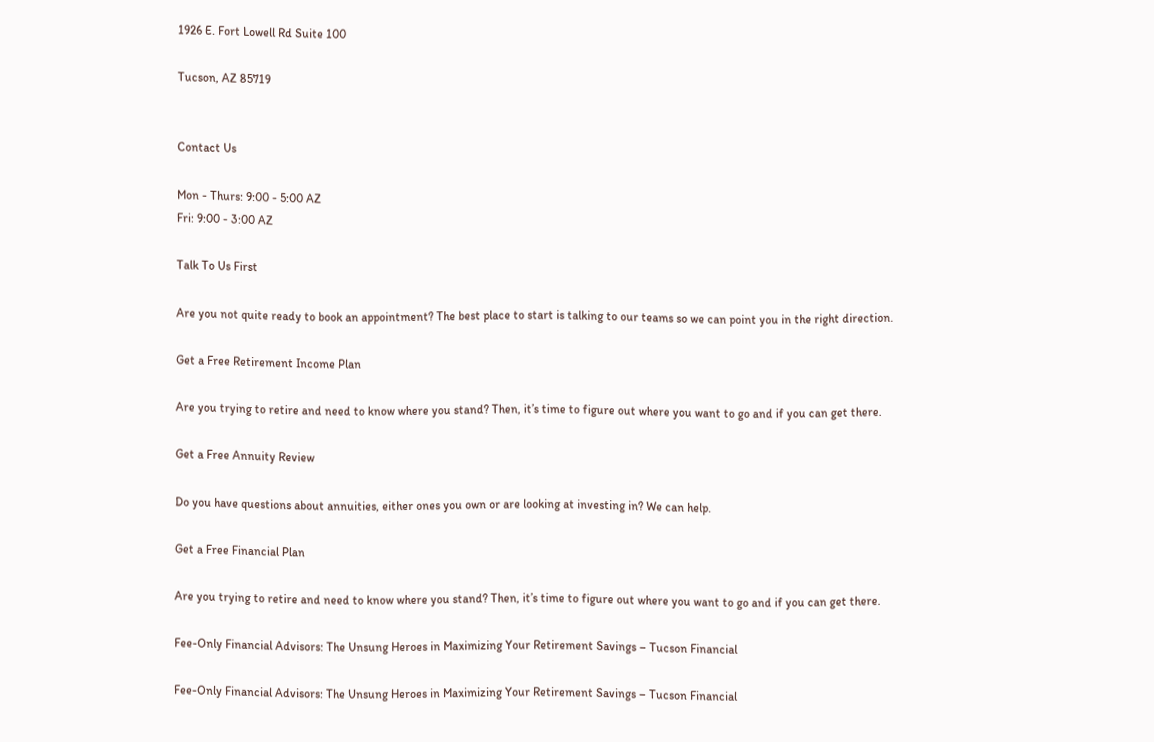1926 E. Fort Lowell Rd Suite 100

Tucson, AZ 85719


Contact Us

Mon - Thurs: 9:00 - 5:00 AZ
Fri: 9:00 - 3:00 AZ

Talk To Us First

Are you not quite ready to book an appointment? The best place to start is talking to our teams so we can point you in the right direction.

Get a Free Retirement Income Plan

Are you trying to retire and need to know where you stand? Then, it’s time to figure out where you want to go and if you can get there.

Get a Free Annuity Review

Do you have questions about annuities, either ones you own or are looking at investing in? We can help.

Get a Free Financial Plan

Are you trying to retire and need to know where you stand? Then, it’s time to figure out where you want to go and if you can get there.

Fee-Only Financial Advisors: The Unsung Heroes in Maximizing Your Retirement Savings – Tucson Financial

Fee-Only Financial Advisors: The Unsung Heroes in Maximizing Your Retirement Savings – Tucson Financial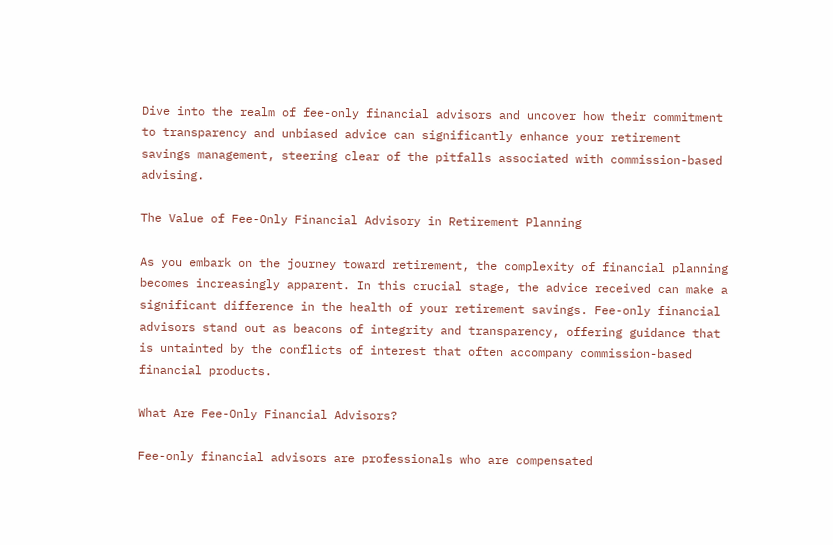Dive into the realm of fee-only financial advisors and uncover how their commitment to transparency and unbiased advice can significantly enhance your retirement savings management, steering clear of the pitfalls associated with commission-based advising.

The Value of Fee-Only Financial Advisory in Retirement Planning

As you embark on the journey toward retirement, the complexity of financial planning becomes increasingly apparent. In this crucial stage, the advice received can make a significant difference in the health of your retirement savings. Fee-only financial advisors stand out as beacons of integrity and transparency, offering guidance that is untainted by the conflicts of interest that often accompany commission-based financial products.

What Are Fee-Only Financial Advisors?

Fee-only financial advisors are professionals who are compensated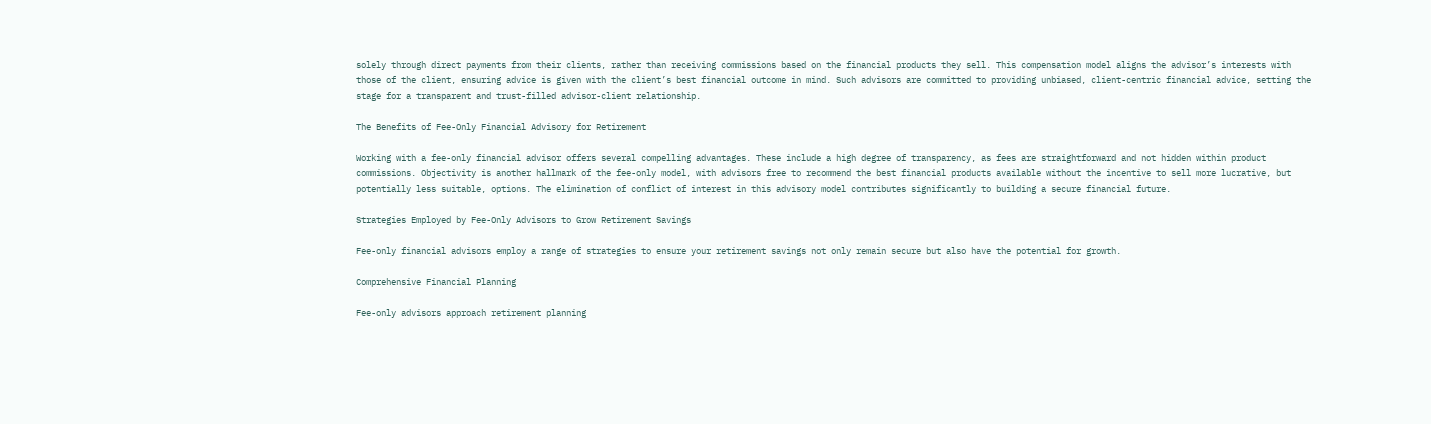solely through direct payments from their clients, rather than receiving commissions based on the financial products they sell. This compensation model aligns the advisor’s interests with those of the client, ensuring advice is given with the client’s best financial outcome in mind. Such advisors are committed to providing unbiased, client-centric financial advice, setting the stage for a transparent and trust-filled advisor-client relationship.

The Benefits of Fee-Only Financial Advisory for Retirement

Working with a fee-only financial advisor offers several compelling advantages. These include a high degree of transparency, as fees are straightforward and not hidden within product commissions. Objectivity is another hallmark of the fee-only model, with advisors free to recommend the best financial products available without the incentive to sell more lucrative, but potentially less suitable, options. The elimination of conflict of interest in this advisory model contributes significantly to building a secure financial future.

Strategies Employed by Fee-Only Advisors to Grow Retirement Savings

Fee-only financial advisors employ a range of strategies to ensure your retirement savings not only remain secure but also have the potential for growth.

Comprehensive Financial Planning

Fee-only advisors approach retirement planning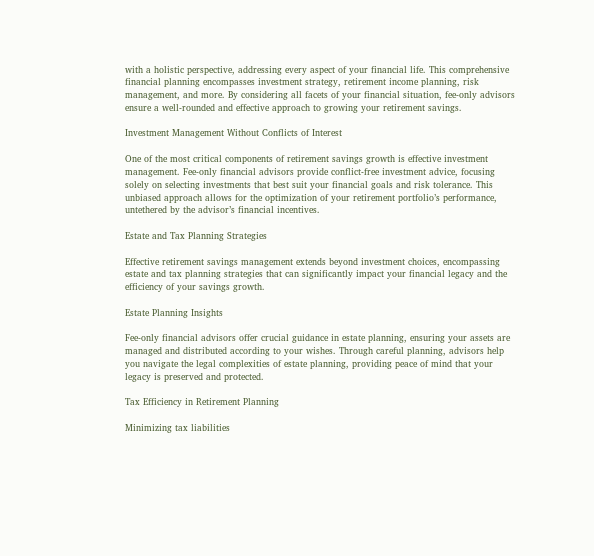with a holistic perspective, addressing every aspect of your financial life. This comprehensive financial planning encompasses investment strategy, retirement income planning, risk management, and more. By considering all facets of your financial situation, fee-only advisors ensure a well-rounded and effective approach to growing your retirement savings.

Investment Management Without Conflicts of Interest

One of the most critical components of retirement savings growth is effective investment management. Fee-only financial advisors provide conflict-free investment advice, focusing solely on selecting investments that best suit your financial goals and risk tolerance. This unbiased approach allows for the optimization of your retirement portfolio’s performance, untethered by the advisor’s financial incentives.

Estate and Tax Planning Strategies

Effective retirement savings management extends beyond investment choices, encompassing estate and tax planning strategies that can significantly impact your financial legacy and the efficiency of your savings growth.

Estate Planning Insights

Fee-only financial advisors offer crucial guidance in estate planning, ensuring your assets are managed and distributed according to your wishes. Through careful planning, advisors help you navigate the legal complexities of estate planning, providing peace of mind that your legacy is preserved and protected.

Tax Efficiency in Retirement Planning

Minimizing tax liabilities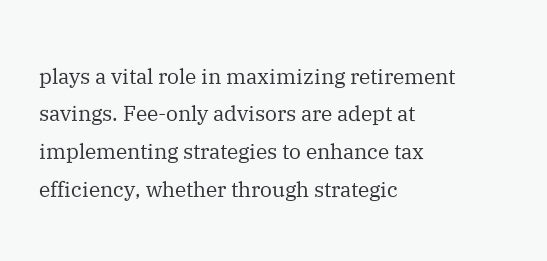plays a vital role in maximizing retirement savings. Fee-only advisors are adept at implementing strategies to enhance tax efficiency, whether through strategic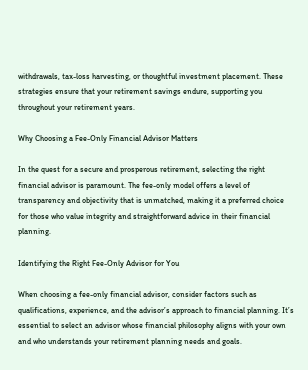withdrawals, tax-loss harvesting, or thoughtful investment placement. These strategies ensure that your retirement savings endure, supporting you throughout your retirement years.

Why Choosing a Fee-Only Financial Advisor Matters

In the quest for a secure and prosperous retirement, selecting the right financial advisor is paramount. The fee-only model offers a level of transparency and objectivity that is unmatched, making it a preferred choice for those who value integrity and straightforward advice in their financial planning.

Identifying the Right Fee-Only Advisor for You

When choosing a fee-only financial advisor, consider factors such as qualifications, experience, and the advisor’s approach to financial planning. It’s essential to select an advisor whose financial philosophy aligns with your own and who understands your retirement planning needs and goals.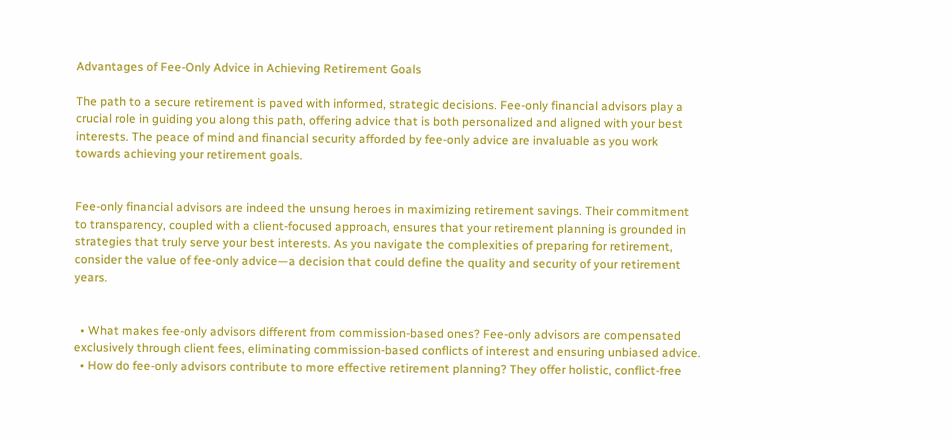Advantages of Fee-Only Advice in Achieving Retirement Goals

The path to a secure retirement is paved with informed, strategic decisions. Fee-only financial advisors play a crucial role in guiding you along this path, offering advice that is both personalized and aligned with your best interests. The peace of mind and financial security afforded by fee-only advice are invaluable as you work towards achieving your retirement goals.


Fee-only financial advisors are indeed the unsung heroes in maximizing retirement savings. Their commitment to transparency, coupled with a client-focused approach, ensures that your retirement planning is grounded in strategies that truly serve your best interests. As you navigate the complexities of preparing for retirement, consider the value of fee-only advice—a decision that could define the quality and security of your retirement years.


  • What makes fee-only advisors different from commission-based ones? Fee-only advisors are compensated exclusively through client fees, eliminating commission-based conflicts of interest and ensuring unbiased advice.
  • How do fee-only advisors contribute to more effective retirement planning? They offer holistic, conflict-free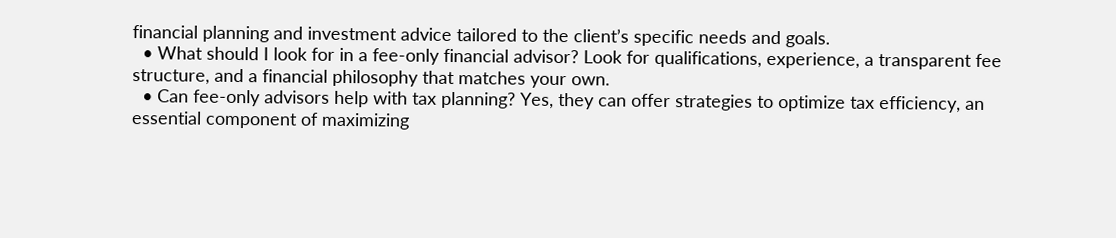financial planning and investment advice tailored to the client’s specific needs and goals.
  • What should I look for in a fee-only financial advisor? Look for qualifications, experience, a transparent fee structure, and a financial philosophy that matches your own.
  • Can fee-only advisors help with tax planning? Yes, they can offer strategies to optimize tax efficiency, an essential component of maximizing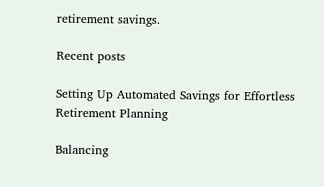retirement savings.

Recent posts

Setting Up Automated Savings for Effortless Retirement Planning

Balancing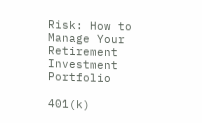Risk: How to Manage Your Retirement Investment Portfolio

401(k)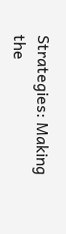Strategies: Making the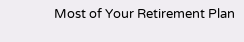Most of Your Retirement Plan